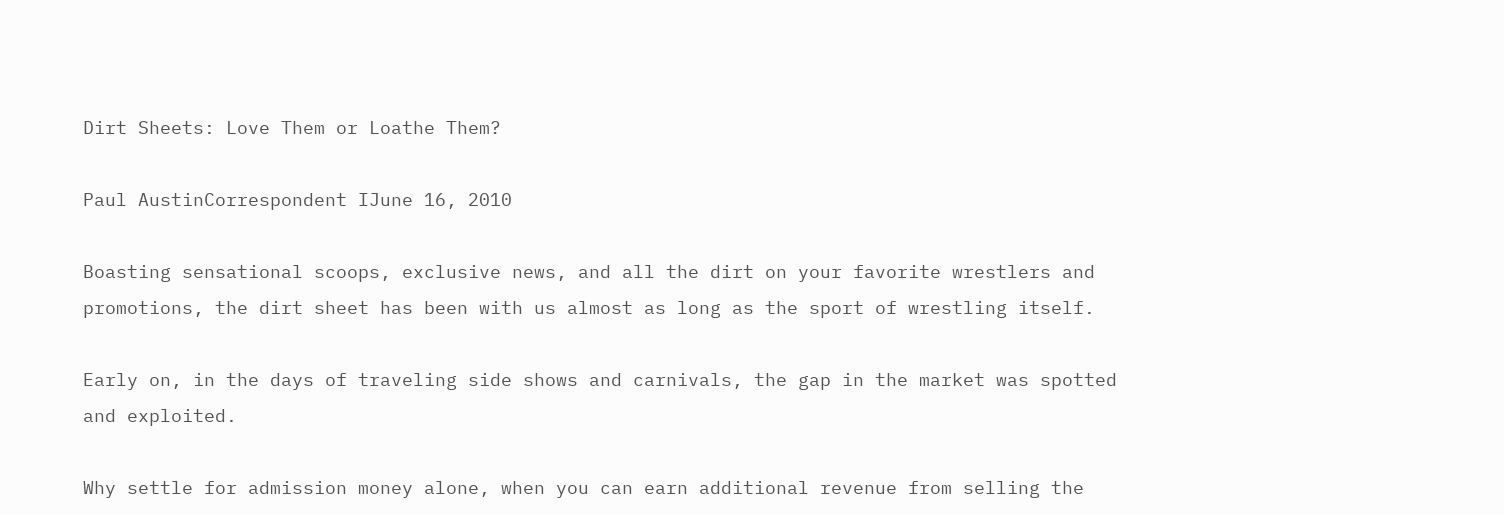Dirt Sheets: Love Them or Loathe Them?

Paul AustinCorrespondent IJune 16, 2010

Boasting sensational scoops, exclusive news, and all the dirt on your favorite wrestlers and promotions, the dirt sheet has been with us almost as long as the sport of wrestling itself.

Early on, in the days of traveling side shows and carnivals, the gap in the market was spotted and exploited.

Why settle for admission money alone, when you can earn additional revenue from selling the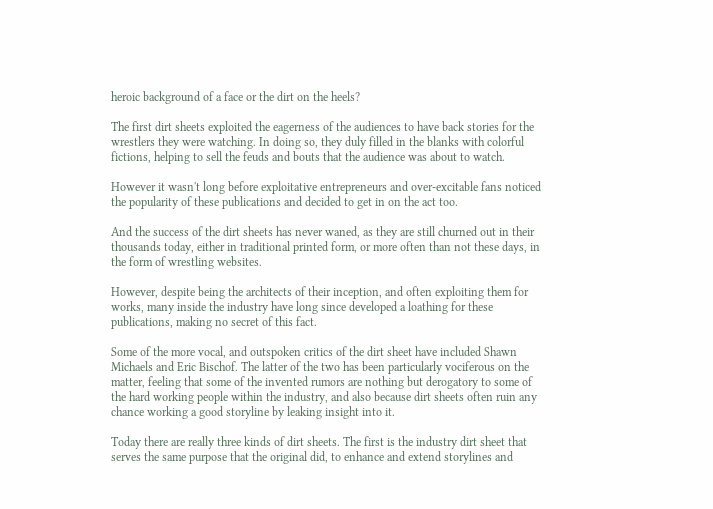heroic background of a face or the dirt on the heels?

The first dirt sheets exploited the eagerness of the audiences to have back stories for the wrestlers they were watching. In doing so, they duly filled in the blanks with colorful fictions, helping to sell the feuds and bouts that the audience was about to watch.

However it wasn't long before exploitative entrepreneurs and over-excitable fans noticed the popularity of these publications and decided to get in on the act too.

And the success of the dirt sheets has never waned, as they are still churned out in their thousands today, either in traditional printed form, or more often than not these days, in the form of wrestling websites.

However, despite being the architects of their inception, and often exploiting them for works, many inside the industry have long since developed a loathing for these publications, making no secret of this fact.

Some of the more vocal, and outspoken critics of the dirt sheet have included Shawn Michaels and Eric Bischof. The latter of the two has been particularly vociferous on the matter, feeling that some of the invented rumors are nothing but derogatory to some of the hard working people within the industry, and also because dirt sheets often ruin any chance working a good storyline by leaking insight into it.

Today there are really three kinds of dirt sheets. The first is the industry dirt sheet that serves the same purpose that the original did, to enhance and extend storylines and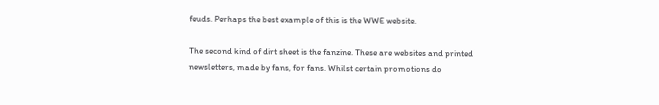feuds. Perhaps the best example of this is the WWE website.

The second kind of dirt sheet is the fanzine. These are websites and printed newsletters, made by fans, for fans. Whilst certain promotions do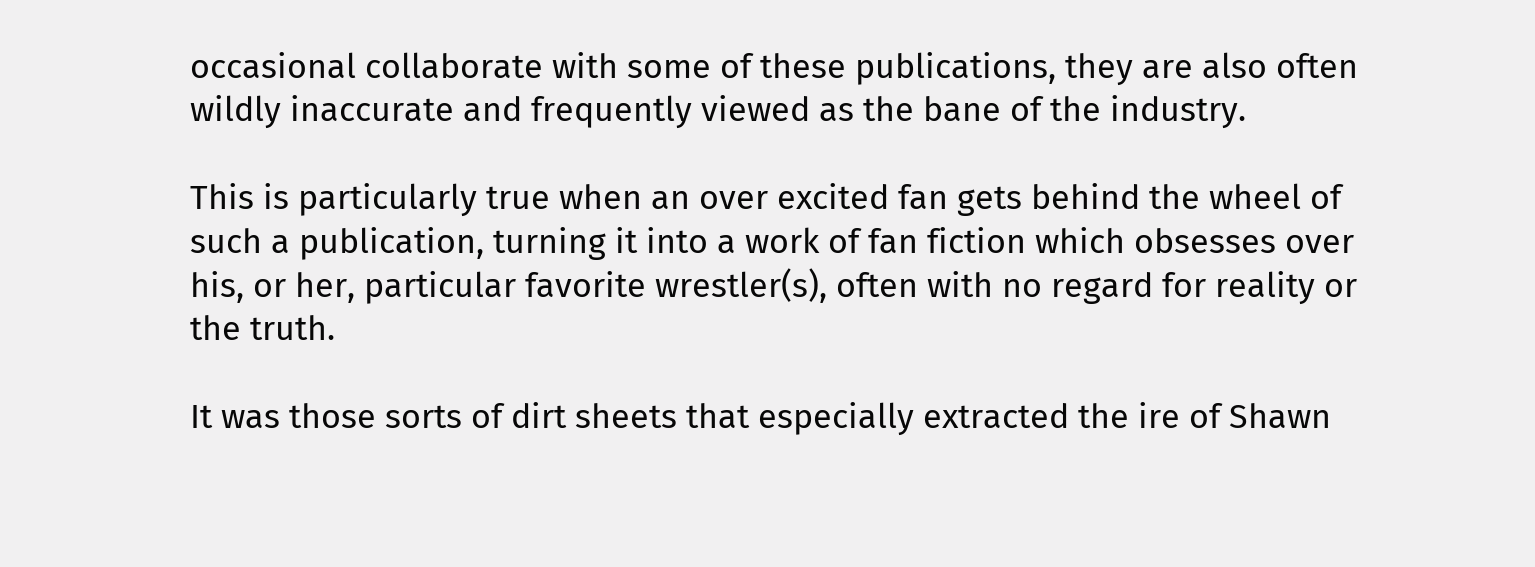occasional collaborate with some of these publications, they are also often wildly inaccurate and frequently viewed as the bane of the industry.

This is particularly true when an over excited fan gets behind the wheel of such a publication, turning it into a work of fan fiction which obsesses over his, or her, particular favorite wrestler(s), often with no regard for reality or the truth.

It was those sorts of dirt sheets that especially extracted the ire of Shawn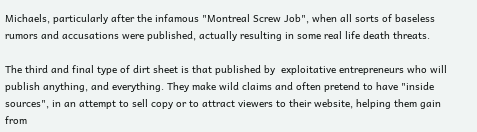Michaels, particularly after the infamous "Montreal Screw Job", when all sorts of baseless rumors and accusations were published, actually resulting in some real life death threats.

The third and final type of dirt sheet is that published by  exploitative entrepreneurs who will publish anything, and everything. They make wild claims and often pretend to have "inside sources", in an attempt to sell copy or to attract viewers to their website, helping them gain from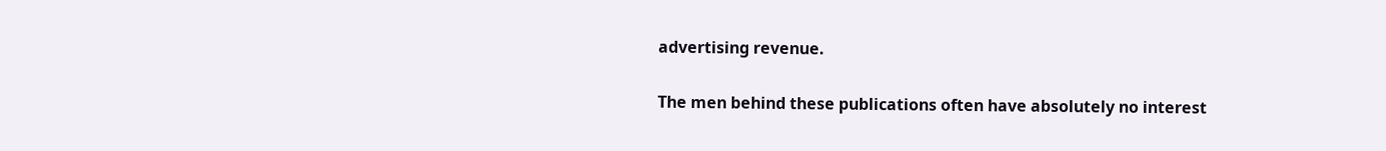advertising revenue.

The men behind these publications often have absolutely no interest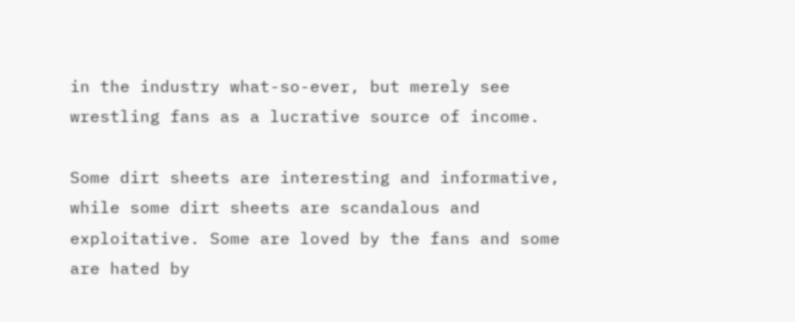in the industry what-so-ever, but merely see wrestling fans as a lucrative source of income.

Some dirt sheets are interesting and informative, while some dirt sheets are scandalous and exploitative. Some are loved by the fans and some are hated by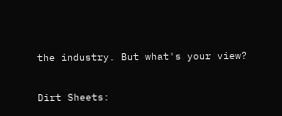the industry. But what's your view?

Dirt Sheets: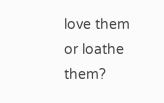love them or loathe them?